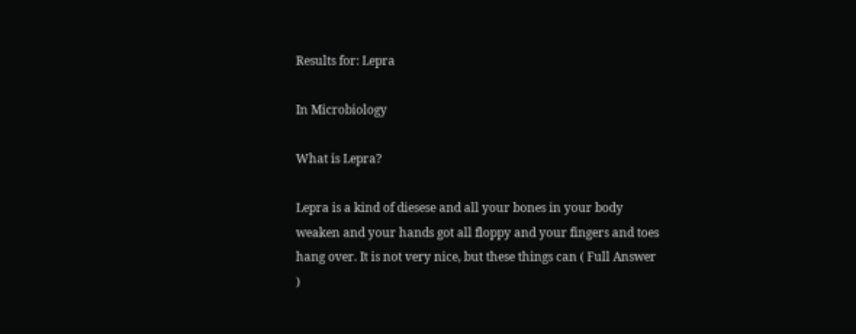Results for: Lepra

In Microbiology

What is Lepra?

Lepra is a kind of diesese and all your bones in your body weaken and your hands got all floppy and your fingers and toes hang over. It is not very nice, but these things can ( Full Answer )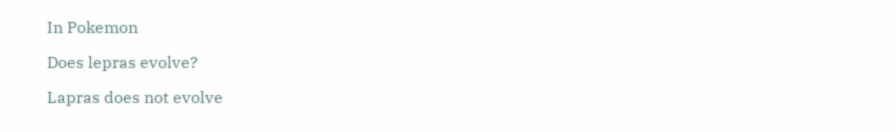In Pokemon

Does lepras evolve?

Lapras does not evolve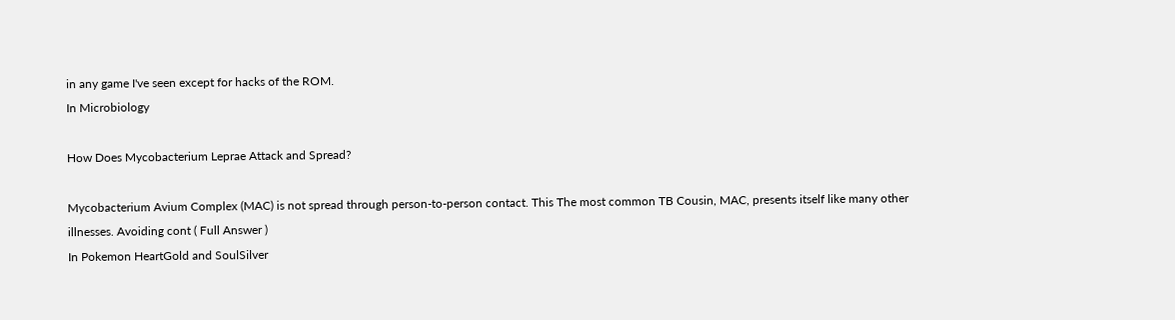in any game I've seen except for hacks of the ROM.
In Microbiology

How Does Mycobacterium Leprae Attack and Spread?

Mycobacterium Avium Complex (MAC) is not spread through person-to-person contact. This The most common TB Cousin, MAC, presents itself like many other illnesses. Avoiding cont ( Full Answer )
In Pokemon HeartGold and SoulSilver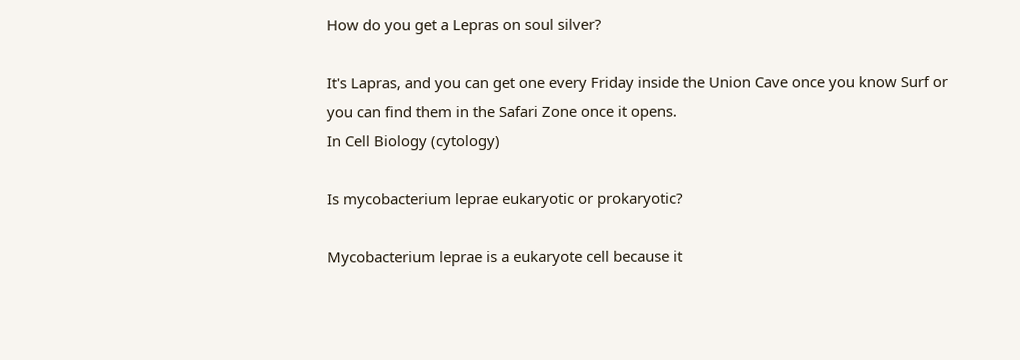How do you get a Lepras on soul silver?

It's Lapras, and you can get one every Friday inside the Union Cave once you know Surf or you can find them in the Safari Zone once it opens.
In Cell Biology (cytology)

Is mycobacterium leprae eukaryotic or prokaryotic?

Mycobacterium leprae is a eukaryote cell because it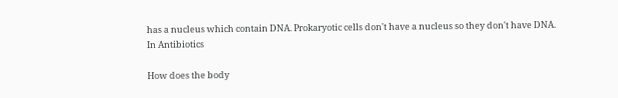has a nucleus which contain DNA. Prokaryotic cells don't have a nucleus so they don't have DNA.
In Antibiotics

How does the body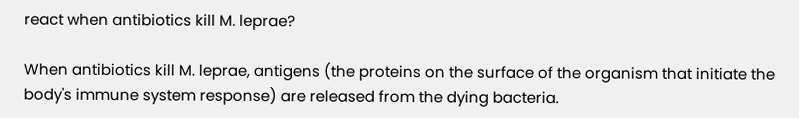react when antibiotics kill M. leprae?

When antibiotics kill M. leprae, antigens (the proteins on the surface of the organism that initiate the body's immune system response) are released from the dying bacteria.